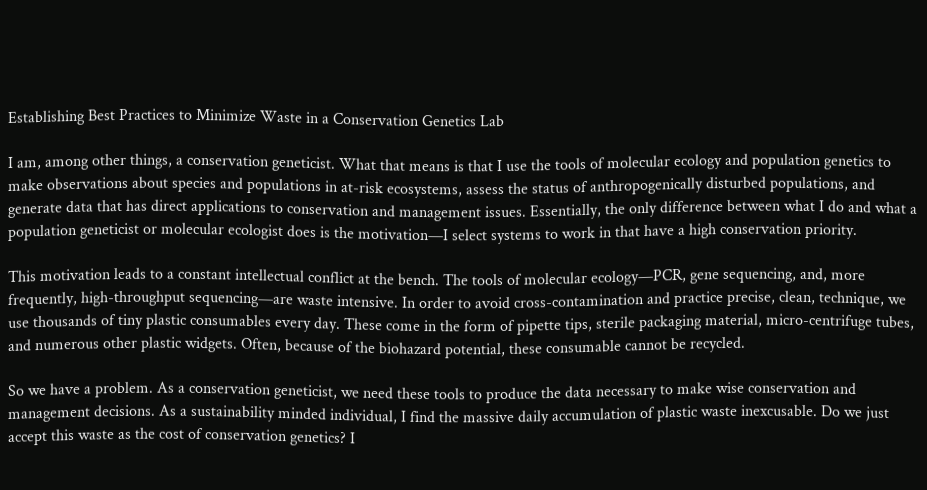Establishing Best Practices to Minimize Waste in a Conservation Genetics Lab

I am, among other things, a conservation geneticist. What that means is that I use the tools of molecular ecology and population genetics to make observations about species and populations in at-risk ecosystems, assess the status of anthropogenically disturbed populations, and generate data that has direct applications to conservation and management issues. Essentially, the only difference between what I do and what a population geneticist or molecular ecologist does is the motivation—I select systems to work in that have a high conservation priority.

This motivation leads to a constant intellectual conflict at the bench. The tools of molecular ecology—PCR, gene sequencing, and, more frequently, high-throughput sequencing—are waste intensive. In order to avoid cross-contamination and practice precise, clean, technique, we use thousands of tiny plastic consumables every day. These come in the form of pipette tips, sterile packaging material, micro-centrifuge tubes, and numerous other plastic widgets. Often, because of the biohazard potential, these consumable cannot be recycled.

So we have a problem. As a conservation geneticist, we need these tools to produce the data necessary to make wise conservation and management decisions. As a sustainability minded individual, I find the massive daily accumulation of plastic waste inexcusable. Do we just accept this waste as the cost of conservation genetics? I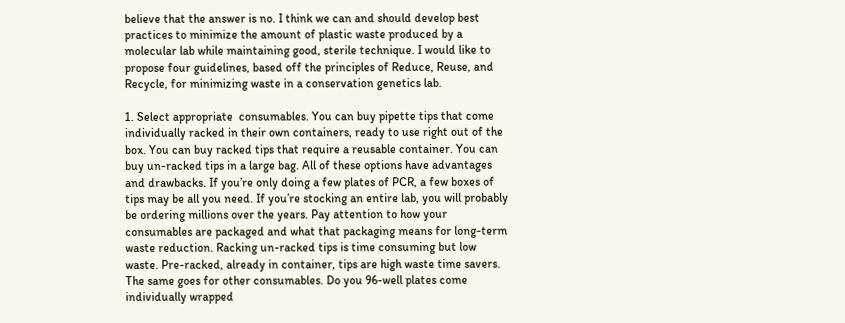believe that the answer is no. I think we can and should develop best practices to minimize the amount of plastic waste produced by a molecular lab while maintaining good, sterile technique. I would like to propose four guidelines, based off the principles of Reduce, Reuse, and Recycle, for minimizing waste in a conservation genetics lab.

1. Select appropriate  consumables. You can buy pipette tips that come individually racked in their own containers, ready to use right out of the box. You can buy racked tips that require a reusable container. You can buy un-racked tips in a large bag. All of these options have advantages and drawbacks. If you’re only doing a few plates of PCR, a few boxes of tips may be all you need. If you’re stocking an entire lab, you will probably be ordering millions over the years. Pay attention to how your consumables are packaged and what that packaging means for long-term waste reduction. Racking un-racked tips is time consuming but low waste. Pre-racked, already in container, tips are high waste time savers. The same goes for other consumables. Do you 96-well plates come individually wrapped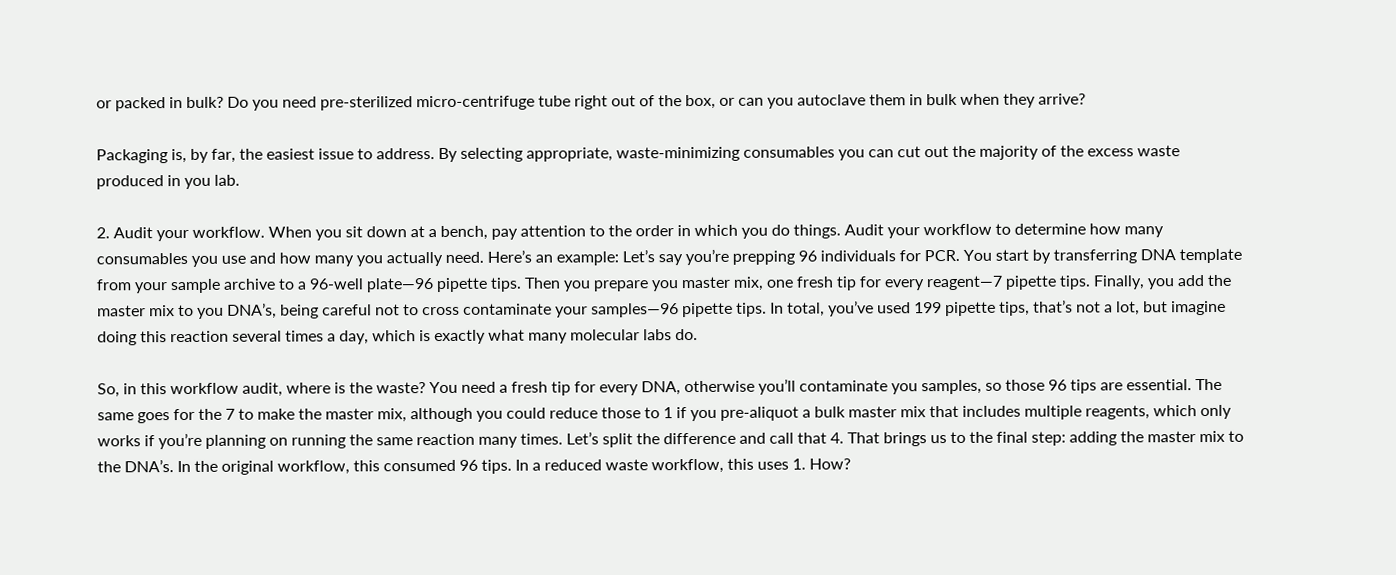or packed in bulk? Do you need pre-sterilized micro-centrifuge tube right out of the box, or can you autoclave them in bulk when they arrive?

Packaging is, by far, the easiest issue to address. By selecting appropriate, waste-minimizing consumables you can cut out the majority of the excess waste produced in you lab.

2. Audit your workflow. When you sit down at a bench, pay attention to the order in which you do things. Audit your workflow to determine how many consumables you use and how many you actually need. Here’s an example: Let’s say you’re prepping 96 individuals for PCR. You start by transferring DNA template from your sample archive to a 96-well plate—96 pipette tips. Then you prepare you master mix, one fresh tip for every reagent—7 pipette tips. Finally, you add the master mix to you DNA’s, being careful not to cross contaminate your samples—96 pipette tips. In total, you’ve used 199 pipette tips, that’s not a lot, but imagine doing this reaction several times a day, which is exactly what many molecular labs do.

So, in this workflow audit, where is the waste? You need a fresh tip for every DNA, otherwise you’ll contaminate you samples, so those 96 tips are essential. The same goes for the 7 to make the master mix, although you could reduce those to 1 if you pre-aliquot a bulk master mix that includes multiple reagents, which only works if you’re planning on running the same reaction many times. Let’s split the difference and call that 4. That brings us to the final step: adding the master mix to the DNA’s. In the original workflow, this consumed 96 tips. In a reduced waste workflow, this uses 1. How?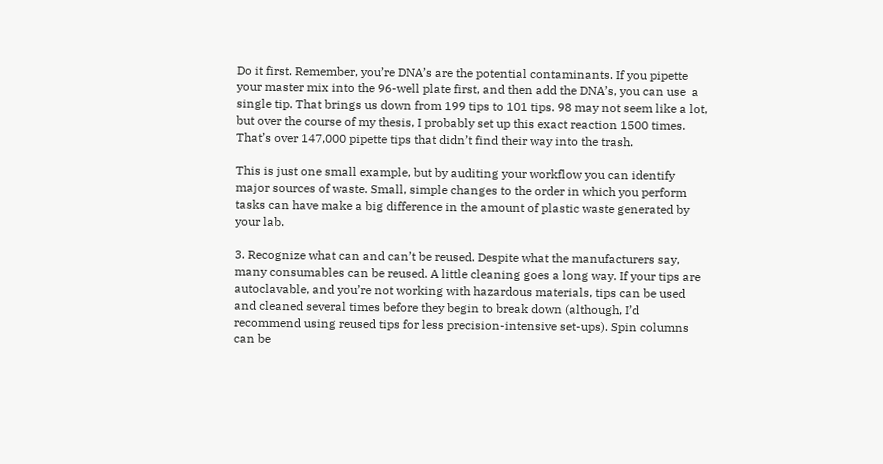Do it first. Remember, you’re DNA’s are the potential contaminants. If you pipette your master mix into the 96-well plate first, and then add the DNA’s, you can use  a single tip. That brings us down from 199 tips to 101 tips. 98 may not seem like a lot, but over the course of my thesis, I probably set up this exact reaction 1500 times. That’s over 147,000 pipette tips that didn’t find their way into the trash.

This is just one small example, but by auditing your workflow you can identify major sources of waste. Small, simple changes to the order in which you perform tasks can have make a big difference in the amount of plastic waste generated by your lab.

3. Recognize what can and can’t be reused. Despite what the manufacturers say, many consumables can be reused. A little cleaning goes a long way. If your tips are autoclavable, and you’re not working with hazardous materials, tips can be used and cleaned several times before they begin to break down (although, I’d recommend using reused tips for less precision-intensive set-ups). Spin columns can be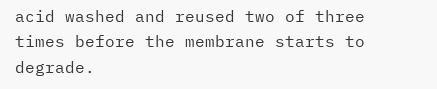acid washed and reused two of three times before the membrane starts to degrade.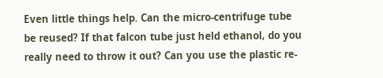Even little things help. Can the micro-centrifuge tube be reused? If that falcon tube just held ethanol, do you really need to throw it out? Can you use the plastic re-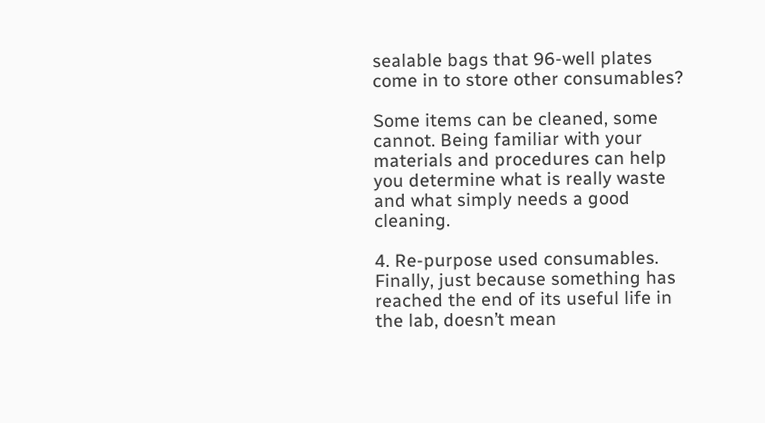sealable bags that 96-well plates come in to store other consumables?

Some items can be cleaned, some cannot. Being familiar with your materials and procedures can help you determine what is really waste and what simply needs a good cleaning.

4. Re-purpose used consumables. Finally, just because something has reached the end of its useful life in the lab, doesn’t mean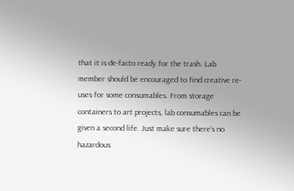that it is de-facto ready for the trash. Lab member should be encouraged to find creative re-uses for some consumables. From storage containers to art projects, lab consumables can be given a second life. Just make sure there’s no hazardous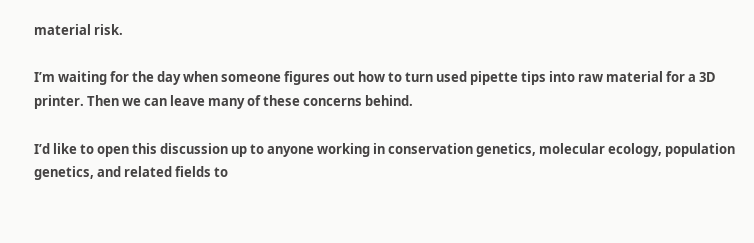material risk.

I’m waiting for the day when someone figures out how to turn used pipette tips into raw material for a 3D printer. Then we can leave many of these concerns behind.

I’d like to open this discussion up to anyone working in conservation genetics, molecular ecology, population genetics, and related fields to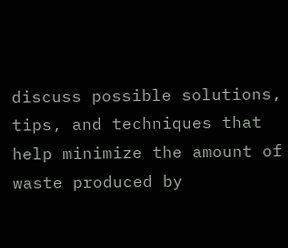discuss possible solutions, tips, and techniques that help minimize the amount of waste produced by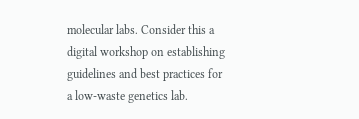molecular labs. Consider this a digital workshop on establishing guidelines and best practices for a low-waste genetics lab.